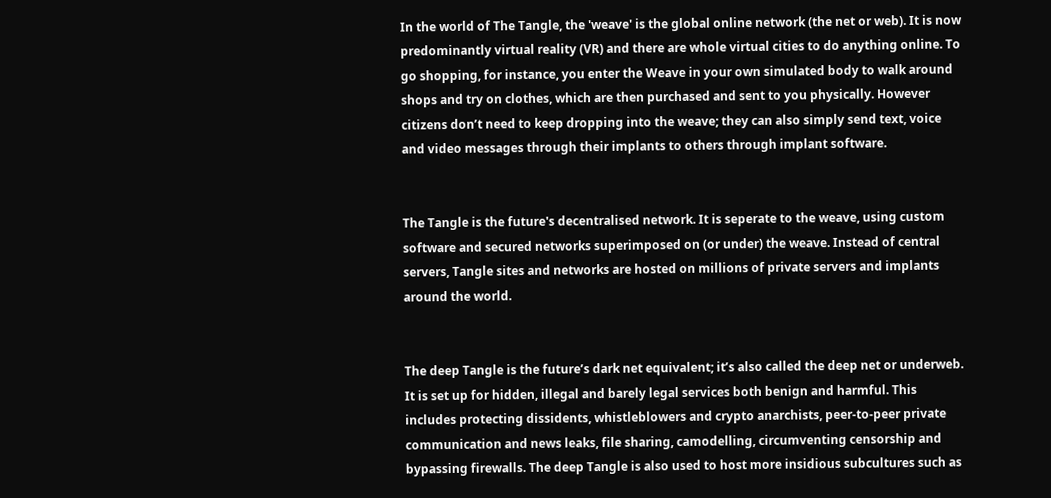In the world of The Tangle, the 'weave' is the global online network (the net or web). It is now predominantly virtual reality (VR) and there are whole virtual cities to do anything online. To go shopping, for instance, you enter the Weave in your own simulated body to walk around shops and try on clothes, which are then purchased and sent to you physically. However citizens don’t need to keep dropping into the weave; they can also simply send text, voice and video messages through their implants to others through implant software.


The Tangle is the future's decentralised network. It is seperate to the weave, using custom software and secured networks superimposed on (or under) the weave. Instead of central servers, Tangle sites and networks are hosted on millions of private servers and implants around the world.


The deep Tangle is the future’s dark net equivalent; it’s also called the deep net or underweb. It is set up for hidden, illegal and barely legal services both benign and harmful. This includes protecting dissidents, whistleblowers and crypto anarchists, peer-to-peer private communication and news leaks, file sharing, camodelling, circumventing censorship and bypassing firewalls. The deep Tangle is also used to host more insidious subcultures such as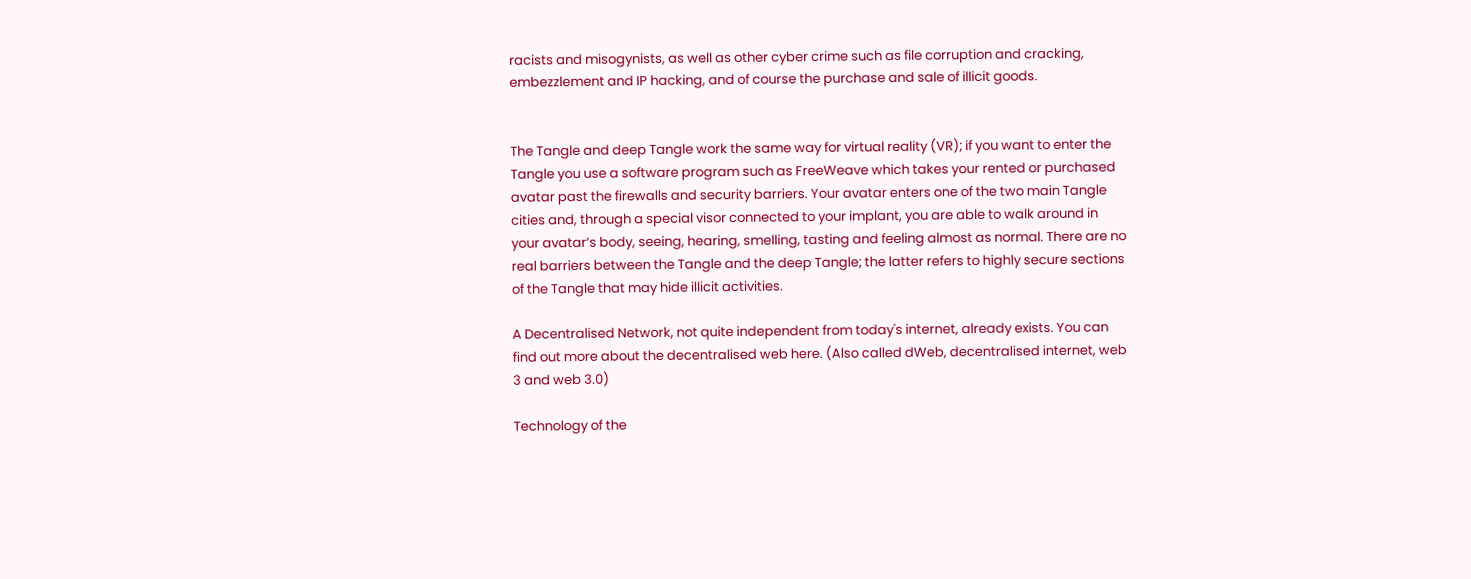racists and misogynists, as well as other cyber crime such as file corruption and cracking, embezzlement and IP hacking, and of course the purchase and sale of illicit goods.


The Tangle and deep Tangle work the same way for virtual reality (VR); if you want to enter the Tangle you use a software program such as FreeWeave which takes your rented or purchased avatar past the firewalls and security barriers. Your avatar enters one of the two main Tangle cities and, through a special visor connected to your implant, you are able to walk around in your avatar’s body, seeing, hearing, smelling, tasting and feeling almost as normal. There are no real barriers between the Tangle and the deep Tangle; the latter refers to highly secure sections of the Tangle that may hide illicit activities.

A Decentralised Network, not quite independent from today's internet, already exists. You can find out more about the decentralised web here. (Also called dWeb, decentralised internet, web 3 and web 3.0)

Technology of the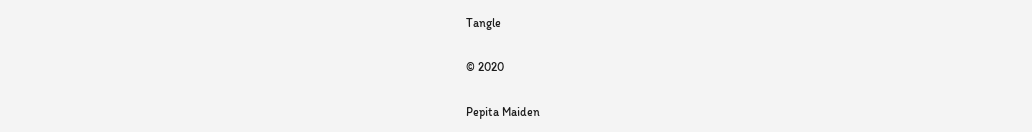Tangle

© 2020

Pepita Maiden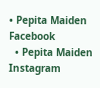• Pepita Maiden Facebook
  • Pepita Maiden Instagram